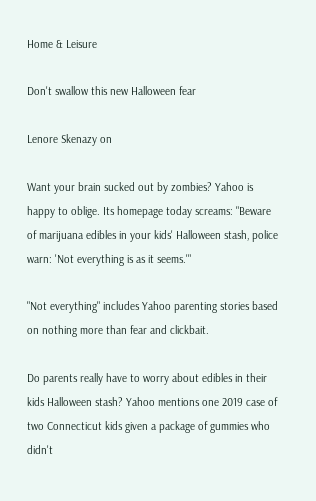Home & Leisure

Don't swallow this new Halloween fear

Lenore Skenazy on

Want your brain sucked out by zombies? Yahoo is happy to oblige. Its homepage today screams: "Beware of marijuana edibles in your kids' Halloween stash, police warn: 'Not everything is as it seems.'"

"Not everything" includes Yahoo parenting stories based on nothing more than fear and clickbait.

Do parents really have to worry about edibles in their kids Halloween stash? Yahoo mentions one 2019 case of two Connecticut kids given a package of gummies who didn't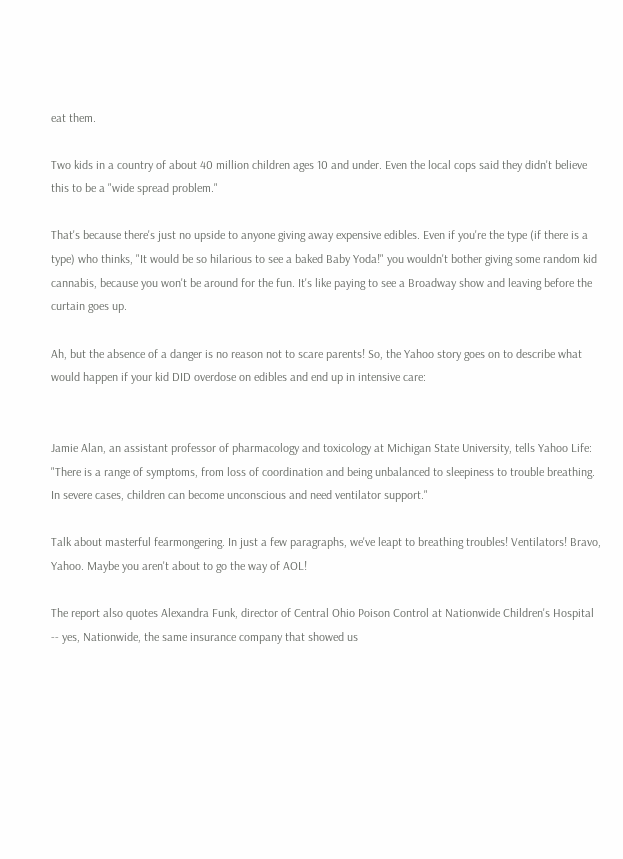eat them.

Two kids in a country of about 40 million children ages 10 and under. Even the local cops said they didn't believe this to be a "wide spread problem."

That's because there's just no upside to anyone giving away expensive edibles. Even if you're the type (if there is a type) who thinks, "It would be so hilarious to see a baked Baby Yoda!" you wouldn't bother giving some random kid cannabis, because you won't be around for the fun. It's like paying to see a Broadway show and leaving before the curtain goes up.

Ah, but the absence of a danger is no reason not to scare parents! So, the Yahoo story goes on to describe what would happen if your kid DID overdose on edibles and end up in intensive care:


Jamie Alan, an assistant professor of pharmacology and toxicology at Michigan State University, tells Yahoo Life: "There is a range of symptoms, from loss of coordination and being unbalanced to sleepiness to trouble breathing. In severe cases, children can become unconscious and need ventilator support."

Talk about masterful fearmongering. In just a few paragraphs, we've leapt to breathing troubles! Ventilators! Bravo, Yahoo. Maybe you aren't about to go the way of AOL!

The report also quotes Alexandra Funk, director of Central Ohio Poison Control at Nationwide Children's Hospital -- yes, Nationwide, the same insurance company that showed us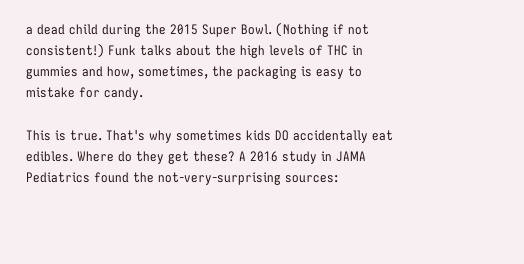a dead child during the 2015 Super Bowl. (Nothing if not consistent!) Funk talks about the high levels of THC in gummies and how, sometimes, the packaging is easy to mistake for candy.

This is true. That's why sometimes kids DO accidentally eat edibles. Where do they get these? A 2016 study in JAMA Pediatrics found the not-very-surprising sources: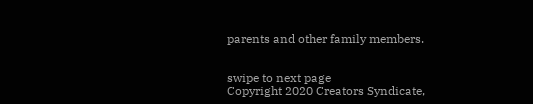parents and other family members.


swipe to next page
Copyright 2020 Creators Syndicate,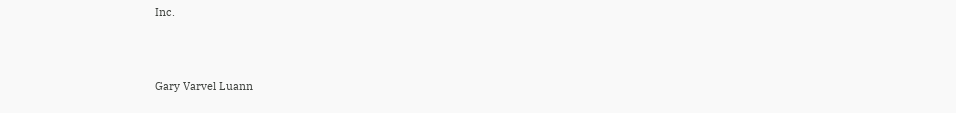Inc.



Gary Varvel Luann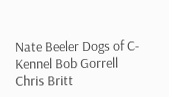Nate Beeler Dogs of C-Kennel Bob Gorrell Chris Britt